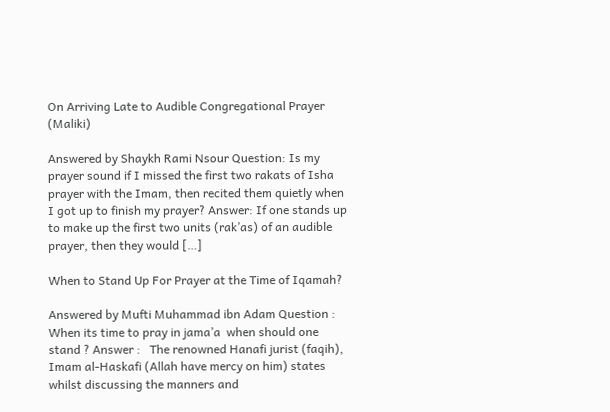On Arriving Late to Audible Congregational Prayer (Maliki)

Answered by Shaykh Rami Nsour Question: Is my prayer sound if I missed the first two rakats of Isha prayer with the Imam, then recited them quietly when I got up to finish my prayer? Answer: If one stands up to make up the first two units (rak’as) of an audible prayer, then they would […]

When to Stand Up For Prayer at the Time of Iqamah?

Answered by Mufti Muhammad ibn Adam Question :   When its time to pray in jama’a  when should one stand ? Answer :   The renowned Hanafi jurist (faqih), Imam al-Haskafi (Allah have mercy on him) states whilst discussing the manners and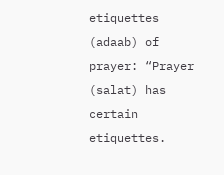etiquettes (adaab) of prayer: “Prayer (salat) has certain etiquettes.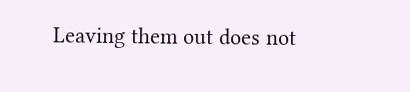Leaving them out does not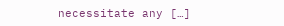necessitate any […]